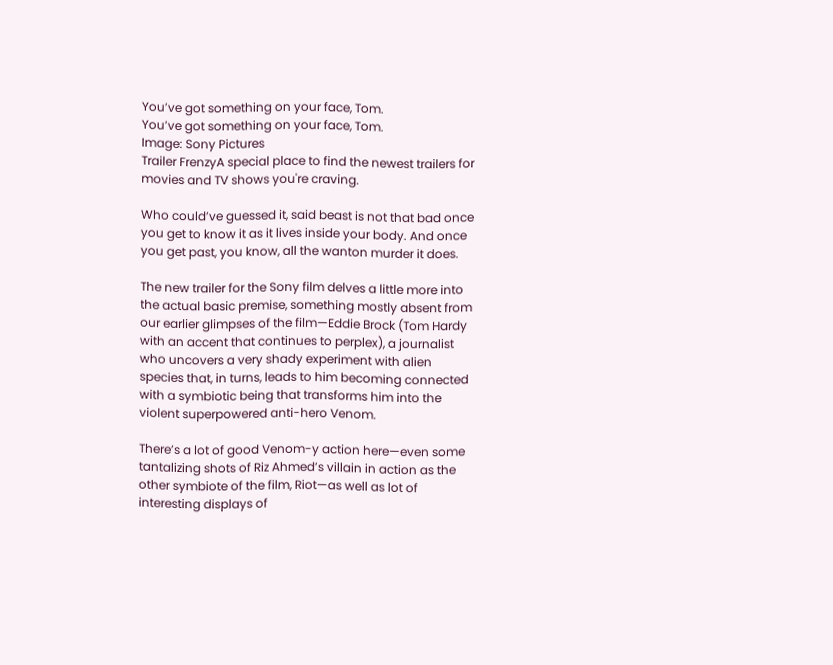You’ve got something on your face, Tom.
You’ve got something on your face, Tom.
Image: Sony Pictures
Trailer FrenzyA special place to find the newest trailers for movies and TV shows you're craving.

Who could’ve guessed it, said beast is not that bad once you get to know it as it lives inside your body. And once you get past, you know, all the wanton murder it does.

The new trailer for the Sony film delves a little more into the actual basic premise, something mostly absent from our earlier glimpses of the film—Eddie Brock (Tom Hardy with an accent that continues to perplex), a journalist who uncovers a very shady experiment with alien species that, in turns, leads to him becoming connected with a symbiotic being that transforms him into the violent superpowered anti-hero Venom.

There’s a lot of good Venom-y action here—even some tantalizing shots of Riz Ahmed’s villain in action as the other symbiote of the film, Riot—as well as lot of interesting displays of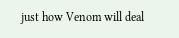just how Venom will deal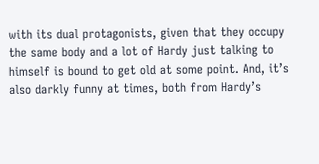with its dual protagonists, given that they occupy the same body and a lot of Hardy just talking to himself is bound to get old at some point. And, it’s also darkly funny at times, both from Hardy’s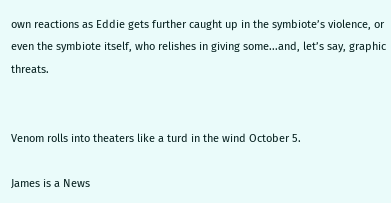own reactions as Eddie gets further caught up in the symbiote’s violence, or even the symbiote itself, who relishes in giving some...and, let’s say, graphic threats.


Venom rolls into theaters like a turd in the wind October 5.

James is a News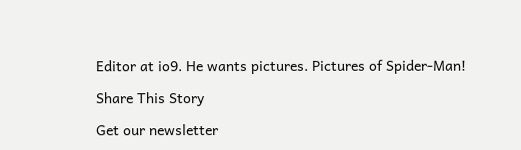Editor at io9. He wants pictures. Pictures of Spider-Man!

Share This Story

Get our newsletter